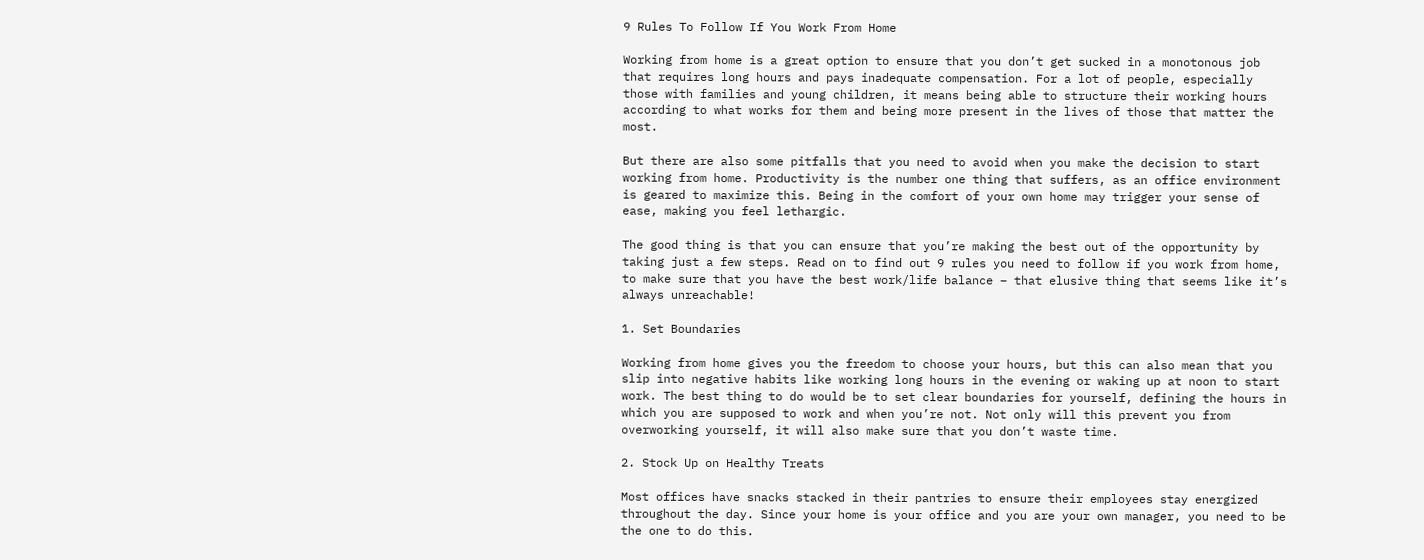9 Rules To Follow If You Work From Home

Working from home is a great option to ensure that you don’t get sucked in a monotonous job that requires long hours and pays inadequate compensation. For a lot of people, especially those with families and young children, it means being able to structure their working hours according to what works for them and being more present in the lives of those that matter the most.

But there are also some pitfalls that you need to avoid when you make the decision to start working from home. Productivity is the number one thing that suffers, as an office environment is geared to maximize this. Being in the comfort of your own home may trigger your sense of ease, making you feel lethargic.

The good thing is that you can ensure that you’re making the best out of the opportunity by taking just a few steps. Read on to find out 9 rules you need to follow if you work from home, to make sure that you have the best work/life balance – that elusive thing that seems like it’s always unreachable!

1. Set Boundaries

Working from home gives you the freedom to choose your hours, but this can also mean that you slip into negative habits like working long hours in the evening or waking up at noon to start work. The best thing to do would be to set clear boundaries for yourself, defining the hours in which you are supposed to work and when you’re not. Not only will this prevent you from overworking yourself, it will also make sure that you don’t waste time.

2. Stock Up on Healthy Treats

Most offices have snacks stacked in their pantries to ensure their employees stay energized throughout the day. Since your home is your office and you are your own manager, you need to be the one to do this.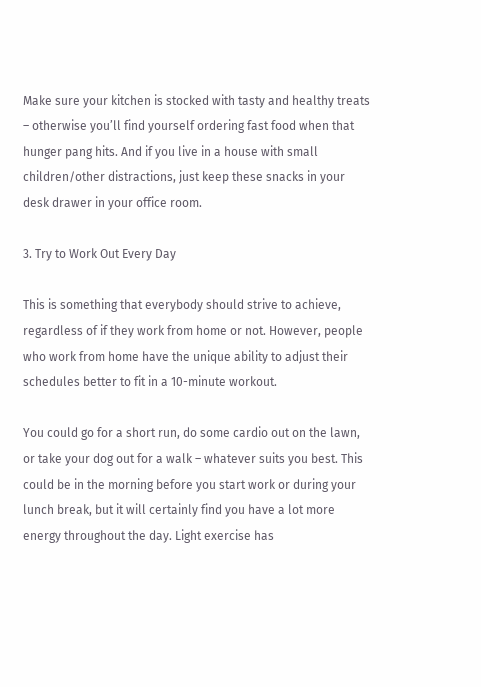Make sure your kitchen is stocked with tasty and healthy treats – otherwise you’ll find yourself ordering fast food when that hunger pang hits. And if you live in a house with small children/other distractions, just keep these snacks in your desk drawer in your office room.

3. Try to Work Out Every Day

This is something that everybody should strive to achieve, regardless of if they work from home or not. However, people who work from home have the unique ability to adjust their schedules better to fit in a 10-minute workout.

You could go for a short run, do some cardio out on the lawn, or take your dog out for a walk – whatever suits you best. This could be in the morning before you start work or during your lunch break, but it will certainly find you have a lot more energy throughout the day. Light exercise has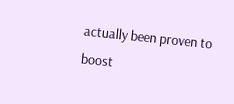actually been proven to boost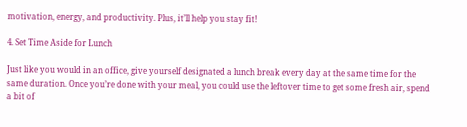motivation, energy, and productivity. Plus, it’ll help you stay fit!

4. Set Time Aside for Lunch

Just like you would in an office, give yourself designated a lunch break every day at the same time for the same duration. Once you’re done with your meal, you could use the leftover time to get some fresh air, spend a bit of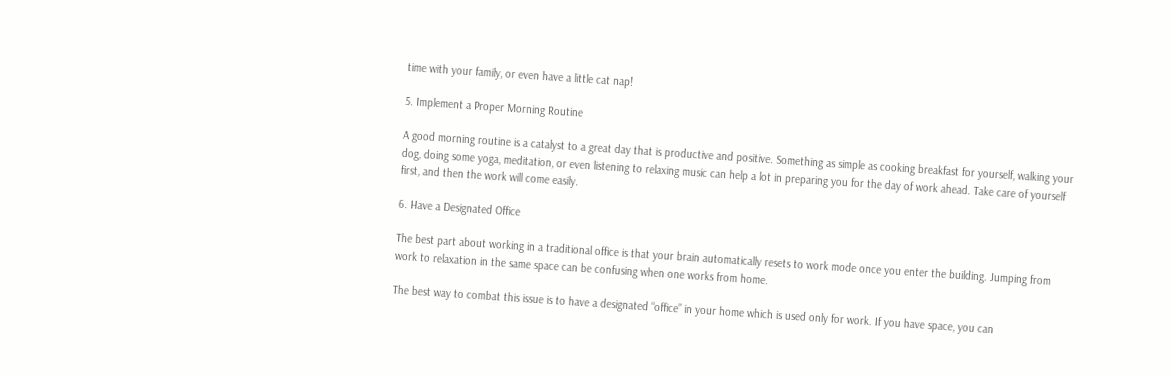time with your family, or even have a little cat nap!

5. Implement a Proper Morning Routine

A good morning routine is a catalyst to a great day that is productive and positive. Something as simple as cooking breakfast for yourself, walking your dog, doing some yoga, meditation, or even listening to relaxing music can help a lot in preparing you for the day of work ahead. Take care of yourself first, and then the work will come easily.

6. Have a Designated Office

The best part about working in a traditional office is that your brain automatically resets to work mode once you enter the building. Jumping from work to relaxation in the same space can be confusing when one works from home.

The best way to combat this issue is to have a designated “office” in your home which is used only for work. If you have space, you can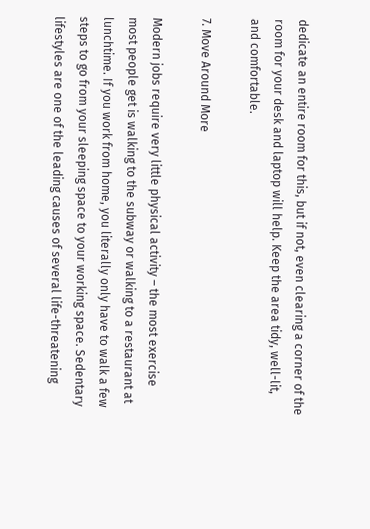dedicate an entire room for this, but if not, even clearing a corner of the room for your desk and laptop will help. Keep the area tidy, well-lit, and comfortable.

7. Move Around More

Modern jobs require very little physical activity – the most exercise most people get is walking to the subway or walking to a restaurant at lunchtime. If you work from home, you literally only have to walk a few steps to go from your sleeping space to your working space. Sedentary lifestyles are one of the leading causes of several life-threatening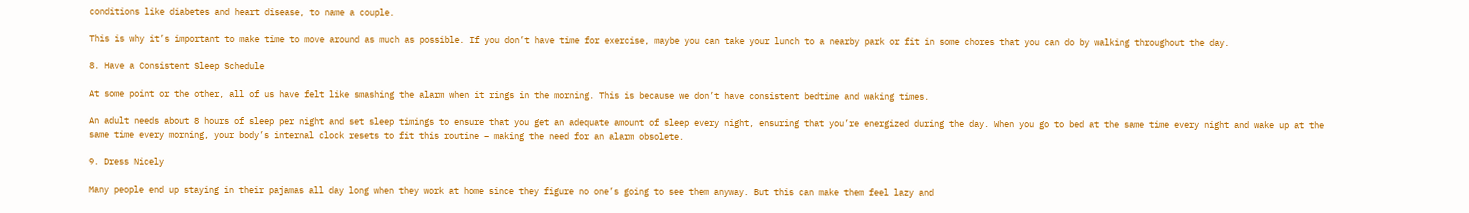conditions like diabetes and heart disease, to name a couple.

This is why it’s important to make time to move around as much as possible. If you don’t have time for exercise, maybe you can take your lunch to a nearby park or fit in some chores that you can do by walking throughout the day.

8. Have a Consistent Sleep Schedule

At some point or the other, all of us have felt like smashing the alarm when it rings in the morning. This is because we don’t have consistent bedtime and waking times.

An adult needs about 8 hours of sleep per night and set sleep timings to ensure that you get an adequate amount of sleep every night, ensuring that you’re energized during the day. When you go to bed at the same time every night and wake up at the same time every morning, your body’s internal clock resets to fit this routine – making the need for an alarm obsolete.

9. Dress Nicely

Many people end up staying in their pajamas all day long when they work at home since they figure no one’s going to see them anyway. But this can make them feel lazy and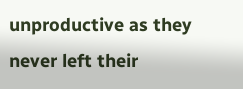unproductive as they never left their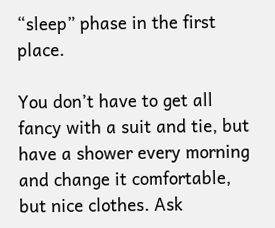“sleep” phase in the first place.

You don’t have to get all fancy with a suit and tie, but have a shower every morning and change it comfortable, but nice clothes. Ask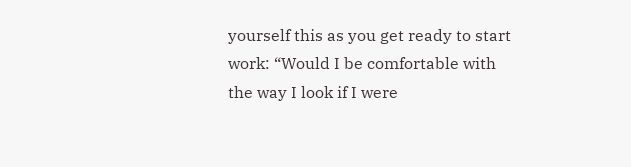yourself this as you get ready to start work: “Would I be comfortable with the way I look if I were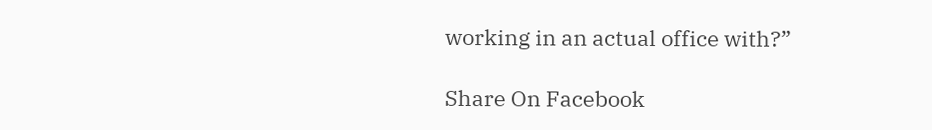working in an actual office with?”

Share On Facebook